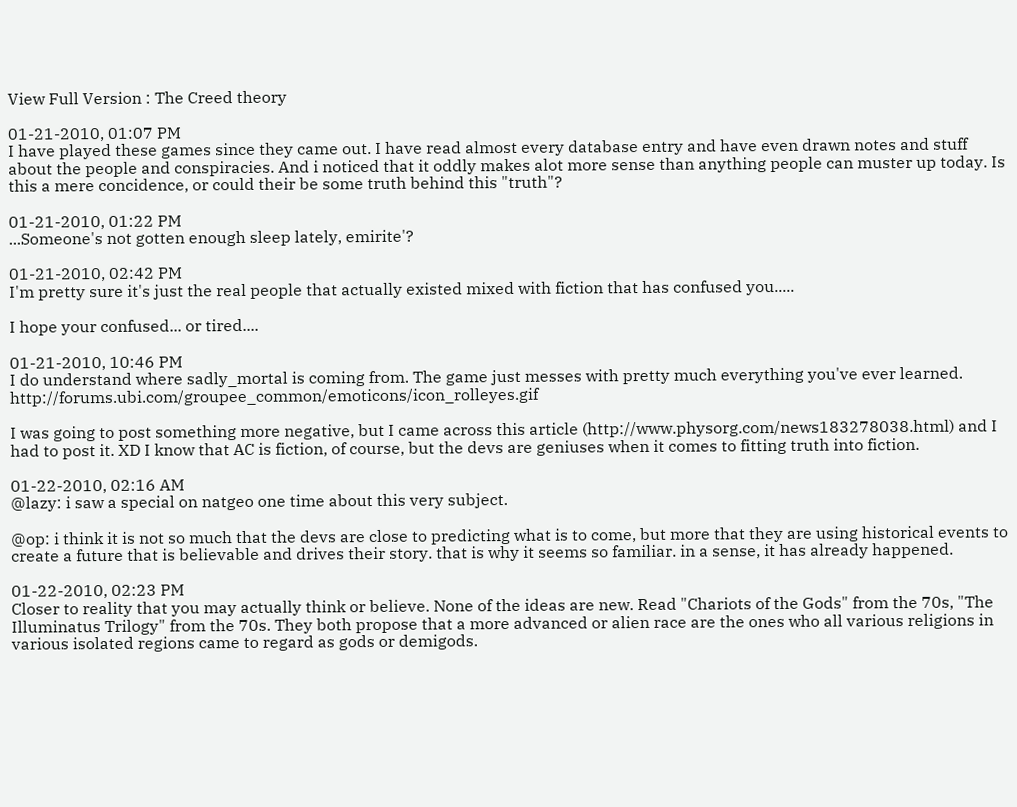View Full Version : The Creed theory

01-21-2010, 01:07 PM
I have played these games since they came out. I have read almost every database entry and have even drawn notes and stuff about the people and conspiracies. And i noticed that it oddly makes alot more sense than anything people can muster up today. Is this a mere concidence, or could their be some truth behind this "truth"?

01-21-2010, 01:22 PM
...Someone's not gotten enough sleep lately, emirite'?

01-21-2010, 02:42 PM
I'm pretty sure it's just the real people that actually existed mixed with fiction that has confused you.....

I hope your confused... or tired....

01-21-2010, 10:46 PM
I do understand where sadly_mortal is coming from. The game just messes with pretty much everything you've ever learned. http://forums.ubi.com/groupee_common/emoticons/icon_rolleyes.gif

I was going to post something more negative, but I came across this article (http://www.physorg.com/news183278038.html) and I had to post it. XD I know that AC is fiction, of course, but the devs are geniuses when it comes to fitting truth into fiction.

01-22-2010, 02:16 AM
@lazy: i saw a special on natgeo one time about this very subject.

@op: i think it is not so much that the devs are close to predicting what is to come, but more that they are using historical events to create a future that is believable and drives their story. that is why it seems so familiar. in a sense, it has already happened.

01-22-2010, 02:23 PM
Closer to reality that you may actually think or believe. None of the ideas are new. Read "Chariots of the Gods" from the 70s, "The Illuminatus Trilogy" from the 70s. They both propose that a more advanced or alien race are the ones who all various religions in various isolated regions came to regard as gods or demigods.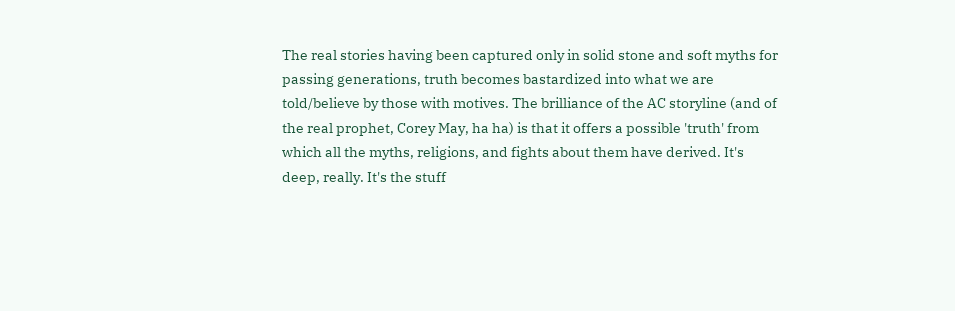The real stories having been captured only in solid stone and soft myths for passing generations, truth becomes bastardized into what we are told/believe by those with motives. The brilliance of the AC storyline (and of the real prophet, Corey May, ha ha) is that it offers a possible 'truth' from which all the myths, religions, and fights about them have derived. It's deep, really. It's the stuff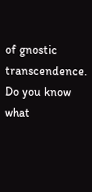of gnostic transcendence. Do you know what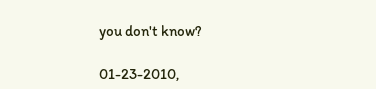you don't know?

01-23-2010,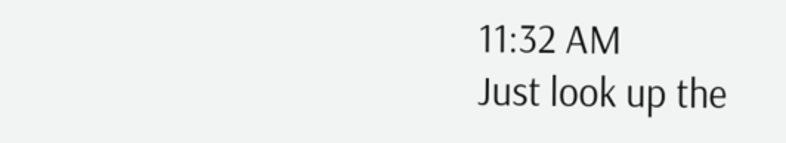11:32 AM
Just look up the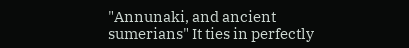"Annunaki, and ancient sumerians" It ties in perfectly